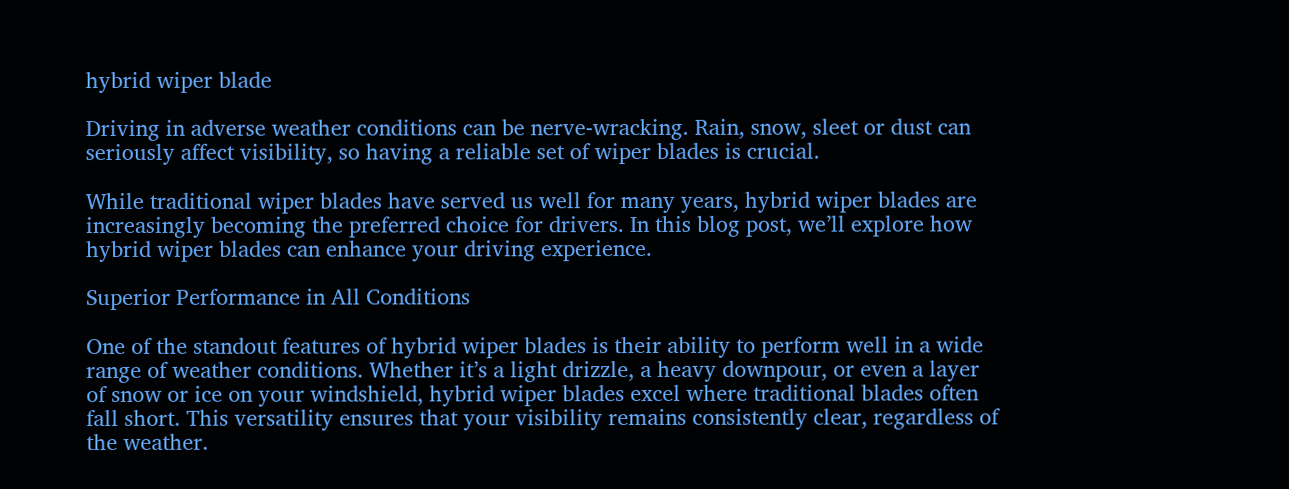hybrid wiper blade

Driving in adverse weather conditions can be nerve-wracking. Rain, snow, sleet or dust can seriously affect visibility, so having a reliable set of wiper blades is crucial.

While traditional wiper blades have served us well for many years, hybrid wiper blades are increasingly becoming the preferred choice for drivers. In this blog post, we’ll explore how hybrid wiper blades can enhance your driving experience.

Superior Performance in All Conditions

One of the standout features of hybrid wiper blades is their ability to perform well in a wide range of weather conditions. Whether it’s a light drizzle, a heavy downpour, or even a layer of snow or ice on your windshield, hybrid wiper blades excel where traditional blades often fall short. This versatility ensures that your visibility remains consistently clear, regardless of the weather.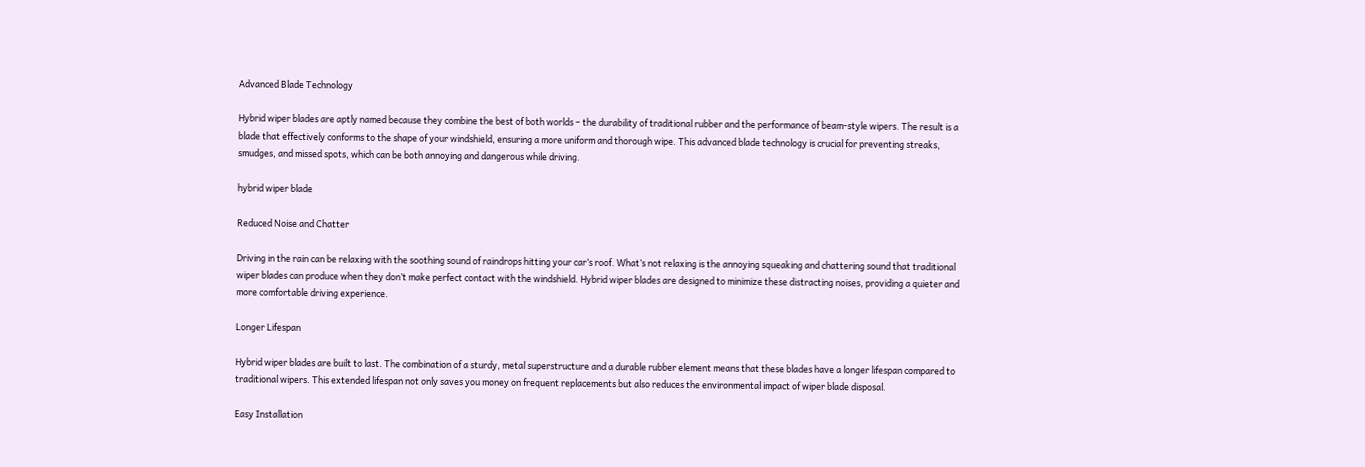Advanced Blade Technology

Hybrid wiper blades are aptly named because they combine the best of both worlds – the durability of traditional rubber and the performance of beam-style wipers. The result is a blade that effectively conforms to the shape of your windshield, ensuring a more uniform and thorough wipe. This advanced blade technology is crucial for preventing streaks, smudges, and missed spots, which can be both annoying and dangerous while driving.

hybrid wiper blade

Reduced Noise and Chatter

Driving in the rain can be relaxing with the soothing sound of raindrops hitting your car’s roof. What’s not relaxing is the annoying squeaking and chattering sound that traditional wiper blades can produce when they don’t make perfect contact with the windshield. Hybrid wiper blades are designed to minimize these distracting noises, providing a quieter and more comfortable driving experience.

Longer Lifespan

Hybrid wiper blades are built to last. The combination of a sturdy, metal superstructure and a durable rubber element means that these blades have a longer lifespan compared to traditional wipers. This extended lifespan not only saves you money on frequent replacements but also reduces the environmental impact of wiper blade disposal.

Easy Installation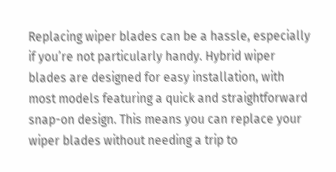Replacing wiper blades can be a hassle, especially if you’re not particularly handy. Hybrid wiper blades are designed for easy installation, with most models featuring a quick and straightforward snap-on design. This means you can replace your wiper blades without needing a trip to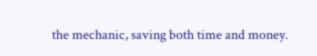the mechanic, saving both time and money.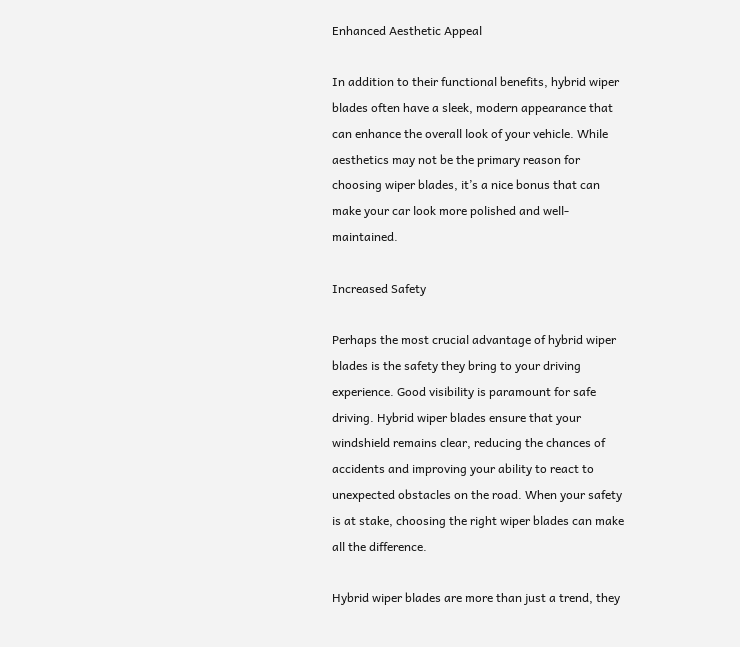Enhanced Aesthetic Appeal

In addition to their functional benefits, hybrid wiper blades often have a sleek, modern appearance that can enhance the overall look of your vehicle. While aesthetics may not be the primary reason for choosing wiper blades, it’s a nice bonus that can make your car look more polished and well-maintained.

Increased Safety

Perhaps the most crucial advantage of hybrid wiper blades is the safety they bring to your driving experience. Good visibility is paramount for safe driving. Hybrid wiper blades ensure that your windshield remains clear, reducing the chances of accidents and improving your ability to react to unexpected obstacles on the road. When your safety is at stake, choosing the right wiper blades can make all the difference.

Hybrid wiper blades are more than just a trend, they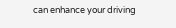can enhance your driving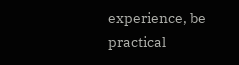experience, be practical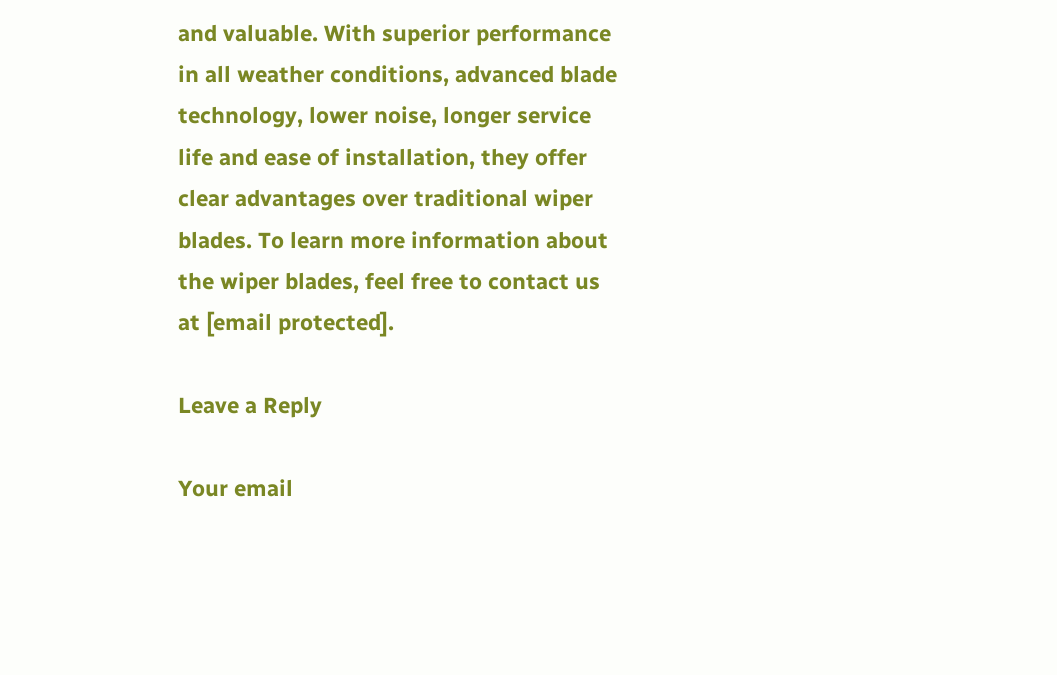and valuable. With superior performance in all weather conditions, advanced blade technology, lower noise, longer service life and ease of installation, they offer clear advantages over traditional wiper blades. To learn more information about the wiper blades, feel free to contact us at [email protected].

Leave a Reply

Your email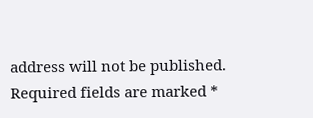address will not be published. Required fields are marked *